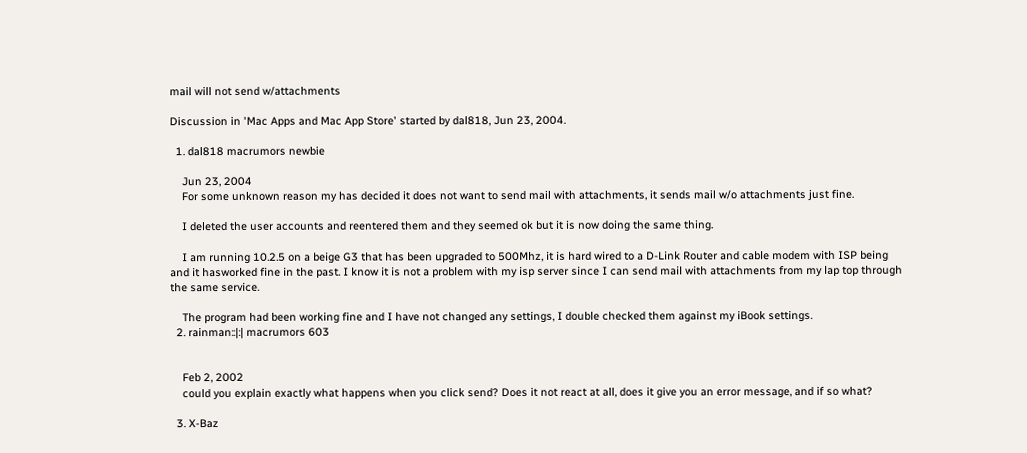mail will not send w/attachments

Discussion in 'Mac Apps and Mac App Store' started by dal818, Jun 23, 2004.

  1. dal818 macrumors newbie

    Jun 23, 2004
    For some unknown reason my has decided it does not want to send mail with attachments, it sends mail w/o attachments just fine.

    I deleted the user accounts and reentered them and they seemed ok but it is now doing the same thing.

    I am running 10.2.5 on a beige G3 that has been upgraded to 500Mhz, it is hard wired to a D-Link Router and cable modem with ISP being and it hasworked fine in the past. I know it is not a problem with my isp server since I can send mail with attachments from my lap top through the same service.

    The program had been working fine and I have not changed any settings, I double checked them against my iBook settings.
  2. rainman::|:| macrumors 603


    Feb 2, 2002
    could you explain exactly what happens when you click send? Does it not react at all, does it give you an error message, and if so what?

  3. X-Baz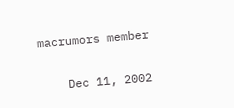macrumors member

    Dec 11, 2002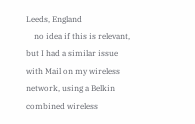Leeds, England
    no idea if this is relevant, but I had a similar issue with Mail on my wireless network, using a Belkin combined wireless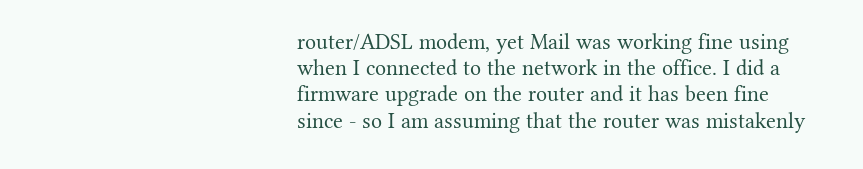router/ADSL modem, yet Mail was working fine using when I connected to the network in the office. I did a firmware upgrade on the router and it has been fine since - so I am assuming that the router was mistakenly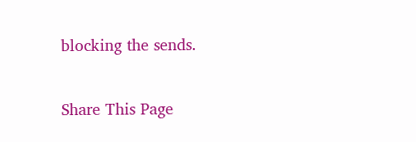blocking the sends.

Share This Page